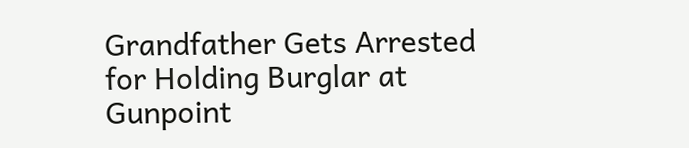Grandfather Gets Arrested for Holding Burglar at Gunpoint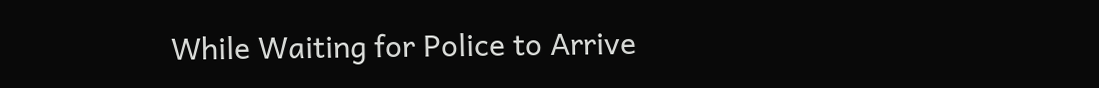While Waiting for Police to Arrive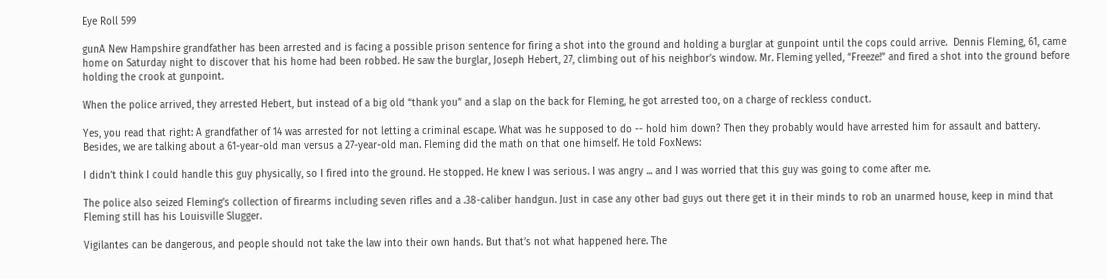Eye Roll 599

gunA New Hampshire grandfather has been arrested and is facing a possible prison sentence for firing a shot into the ground and holding a burglar at gunpoint until the cops could arrive.  Dennis Fleming, 61, came home on Saturday night to discover that his home had been robbed. He saw the burglar, Joseph Hebert, 27, climbing out of his neighbor’s window. Mr. Fleming yelled, “Freeze!” and fired a shot into the ground before holding the crook at gunpoint.

When the police arrived, they arrested Hebert, but instead of a big old “thank you” and a slap on the back for Fleming, he got arrested too, on a charge of reckless conduct.

Yes, you read that right: A grandfather of 14 was arrested for not letting a criminal escape. What was he supposed to do -- hold him down? Then they probably would have arrested him for assault and battery. Besides, we are talking about a 61-year-old man versus a 27-year-old man. Fleming did the math on that one himself. He told FoxNews:

I didn’t think I could handle this guy physically, so I fired into the ground. He stopped. He knew I was serious. I was angry ... and I was worried that this guy was going to come after me.

The police also seized Fleming’s collection of firearms including seven rifles and a .38-caliber handgun. Just in case any other bad guys out there get it in their minds to rob an unarmed house, keep in mind that Fleming still has his Louisville Slugger.

Vigilantes can be dangerous, and people should not take the law into their own hands. But that’s not what happened here. The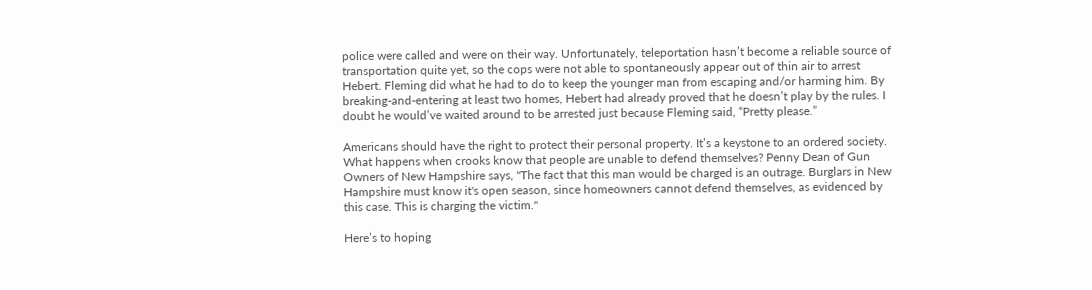police were called and were on their way. Unfortunately, teleportation hasn’t become a reliable source of transportation quite yet, so the cops were not able to spontaneously appear out of thin air to arrest Hebert. Fleming did what he had to do to keep the younger man from escaping and/or harming him. By breaking-and-entering at least two homes, Hebert had already proved that he doesn’t play by the rules. I doubt he would’ve waited around to be arrested just because Fleming said, “Pretty please.”

Americans should have the right to protect their personal property. It’s a keystone to an ordered society. What happens when crooks know that people are unable to defend themselves? Penny Dean of Gun Owners of New Hampshire says, "The fact that this man would be charged is an outrage. Burglars in New Hampshire must know it's open season, since homeowners cannot defend themselves, as evidenced by this case. This is charging the victim."

Here’s to hoping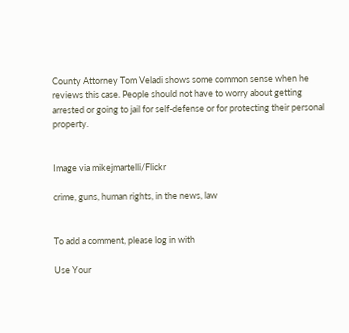County Attorney Tom Veladi shows some common sense when he reviews this case. People should not have to worry about getting arrested or going to jail for self-defense or for protecting their personal property.


Image via mikejmartelli/Flickr

crime, guns, human rights, in the news, law


To add a comment, please log in with

Use Your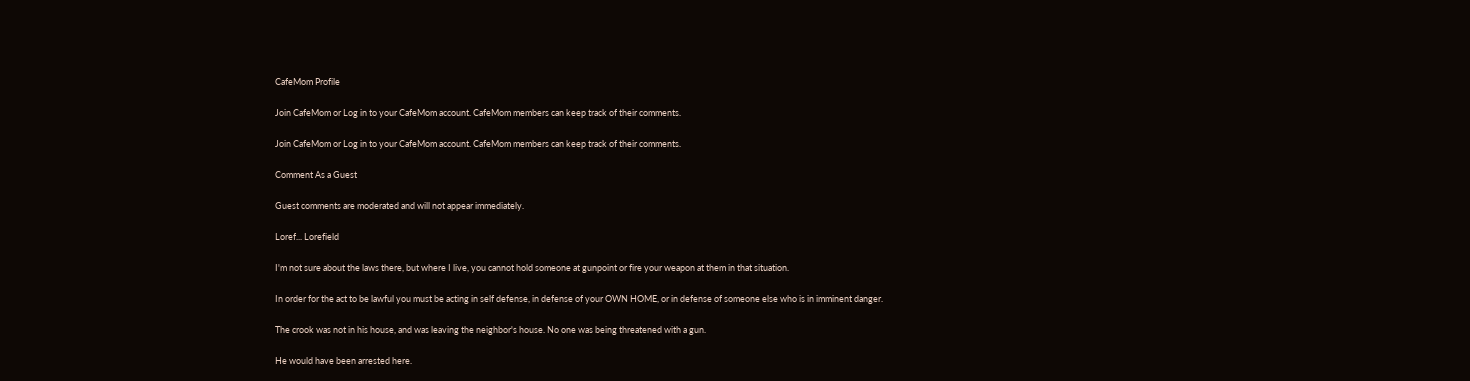CafeMom Profile

Join CafeMom or Log in to your CafeMom account. CafeMom members can keep track of their comments.

Join CafeMom or Log in to your CafeMom account. CafeMom members can keep track of their comments.

Comment As a Guest

Guest comments are moderated and will not appear immediately.

Loref... Lorefield

I'm not sure about the laws there, but where I live, you cannot hold someone at gunpoint or fire your weapon at them in that situation.

In order for the act to be lawful you must be acting in self defense, in defense of your OWN HOME, or in defense of someone else who is in imminent danger.

The crook was not in his house, and was leaving the neighbor's house. No one was being threatened with a gun.

He would have been arrested here.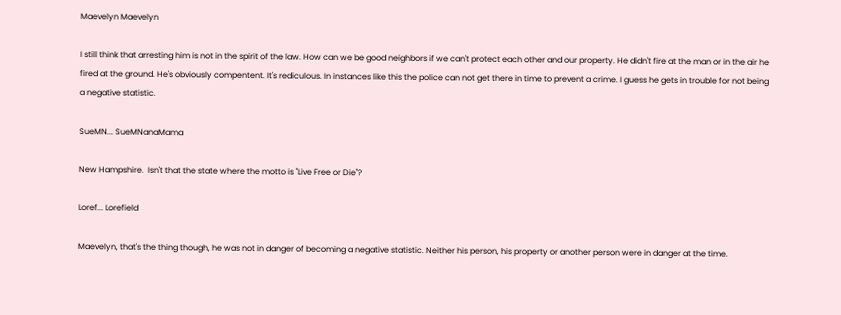Maevelyn Maevelyn

I still think that arresting him is not in the spirit of the law. How can we be good neighbors if we can't protect each other and our property. He didn't fire at the man or in the air he fired at the ground. He's obviously compentent. It's rediculous. In instances like this the police can not get there in time to prevent a crime. I guess he gets in trouble for not being a negative statistic.

SueMN... SueMNanaMama

New Hampshire.  Isn't that the state where the motto is "Live Free or Die"?

Loref... Lorefield

Maevelyn, that's the thing though, he was not in danger of becoming a negative statistic. Neither his person, his property or another person were in danger at the time.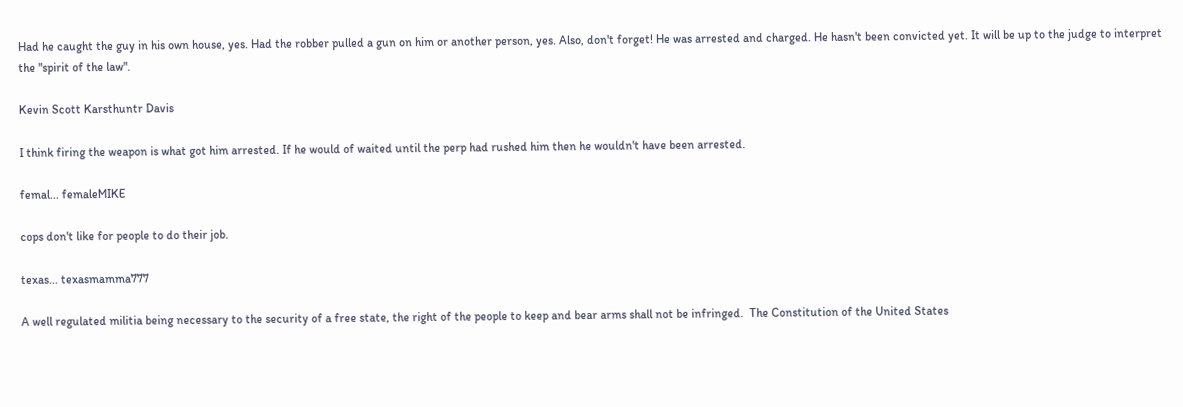Had he caught the guy in his own house, yes. Had the robber pulled a gun on him or another person, yes. Also, don't forget! He was arrested and charged. He hasn't been convicted yet. It will be up to the judge to interpret the "spirit of the law".

Kevin Scott Karsthuntr Davis

I think firing the weapon is what got him arrested. If he would of waited until the perp had rushed him then he wouldn't have been arrested.

femal... femaleMIKE

cops don't like for people to do their job.

texas... texasmamma777

A well regulated militia being necessary to the security of a free state, the right of the people to keep and bear arms shall not be infringed.  The Constitution of the United States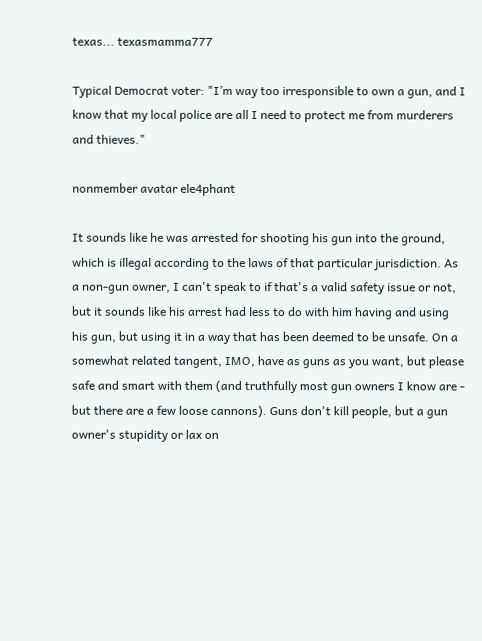texas... texasmamma777

Typical Democrat voter: "I’m way too irresponsible to own a gun, and I know that my local police are all I need to protect me from murderers and thieves."

nonmember avatar ele4phant

It sounds like he was arrested for shooting his gun into the ground, which is illegal according to the laws of that particular jurisdiction. As a non-gun owner, I can't speak to if that's a valid safety issue or not, but it sounds like his arrest had less to do with him having and using his gun, but using it in a way that has been deemed to be unsafe. On a somewhat related tangent, IMO, have as guns as you want, but please safe and smart with them (and truthfully most gun owners I know are - but there are a few loose cannons). Guns don't kill people, but a gun owner's stupidity or lax on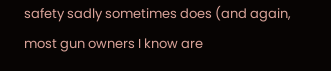safety sadly sometimes does (and again, most gun owners I know are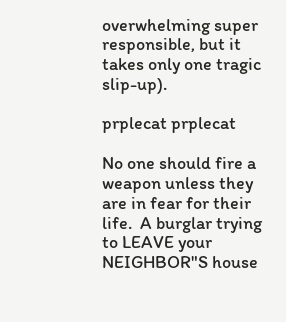overwhelming super responsible, but it takes only one tragic slip-up).

prplecat prplecat

No one should fire a weapon unless they are in fear for their life.  A burglar trying to LEAVE your NEIGHBOR"S house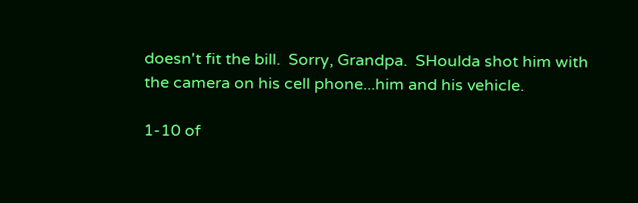doesn't fit the bill.  Sorry, Grandpa.  SHoulda shot him with the camera on his cell phone...him and his vehicle.

1-10 of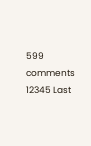599 comments 12345 Last